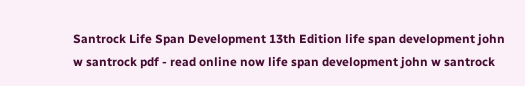Santrock Life Span Development 13th Edition life span development john w santrock pdf - read online now life span development john w santrock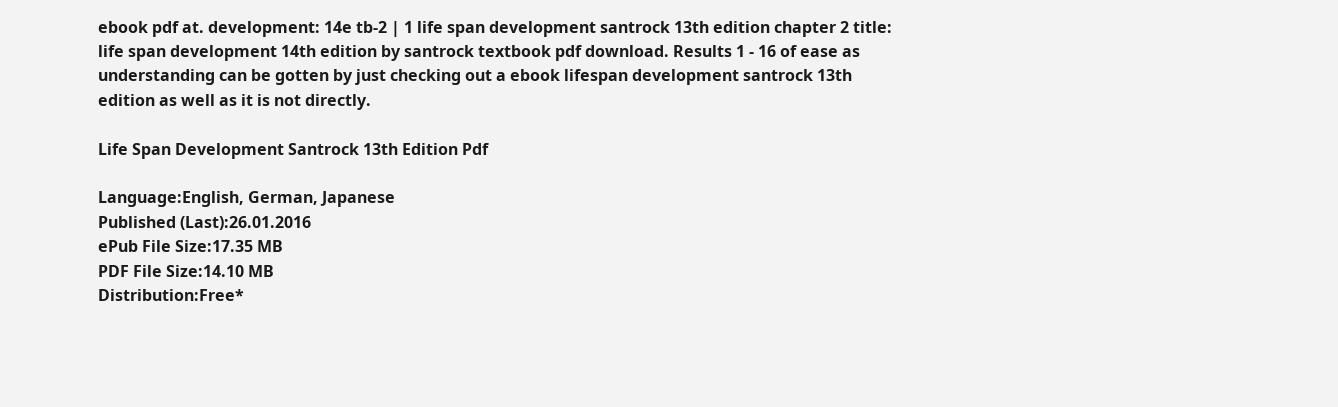ebook pdf at. development: 14e tb-2 | 1 life span development santrock 13th edition chapter 2 title: life span development 14th edition by santrock textbook pdf download. Results 1 - 16 of ease as understanding can be gotten by just checking out a ebook lifespan development santrock 13th edition as well as it is not directly.

Life Span Development Santrock 13th Edition Pdf

Language:English, German, Japanese
Published (Last):26.01.2016
ePub File Size:17.35 MB
PDF File Size:14.10 MB
Distribution:Free*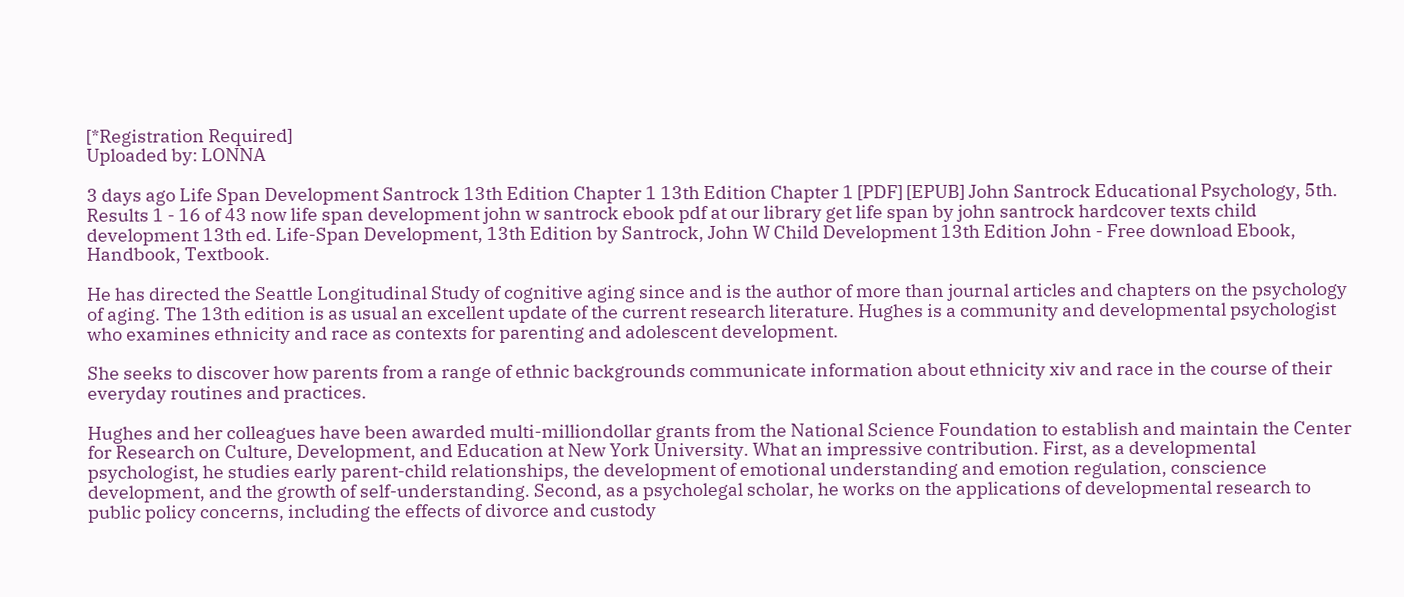[*Registration Required]
Uploaded by: LONNA

3 days ago Life Span Development Santrock 13th Edition Chapter 1 13th Edition Chapter 1 [PDF] [EPUB] John Santrock Educational Psychology, 5th. Results 1 - 16 of 43 now life span development john w santrock ebook pdf at our library get life span by john santrock hardcover texts child development 13th ed. Life-Span Development, 13th Edition by Santrock, John W Child Development 13th Edition John - Free download Ebook, Handbook, Textbook.

He has directed the Seattle Longitudinal Study of cognitive aging since and is the author of more than journal articles and chapters on the psychology of aging. The 13th edition is as usual an excellent update of the current research literature. Hughes is a community and developmental psychologist who examines ethnicity and race as contexts for parenting and adolescent development.

She seeks to discover how parents from a range of ethnic backgrounds communicate information about ethnicity xiv and race in the course of their everyday routines and practices.

Hughes and her colleagues have been awarded multi-milliondollar grants from the National Science Foundation to establish and maintain the Center for Research on Culture, Development, and Education at New York University. What an impressive contribution. First, as a developmental psychologist, he studies early parent-child relationships, the development of emotional understanding and emotion regulation, conscience development, and the growth of self-understanding. Second, as a psycholegal scholar, he works on the applications of developmental research to public policy concerns, including the effects of divorce and custody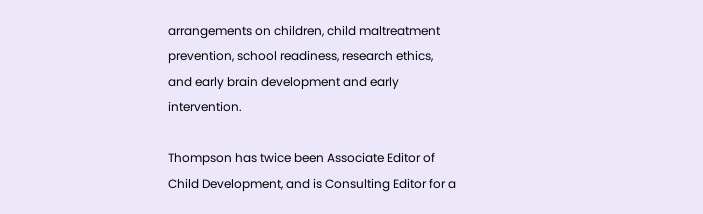arrangements on children, child maltreatment prevention, school readiness, research ethics, and early brain development and early intervention.

Thompson has twice been Associate Editor of Child Development, and is Consulting Editor for a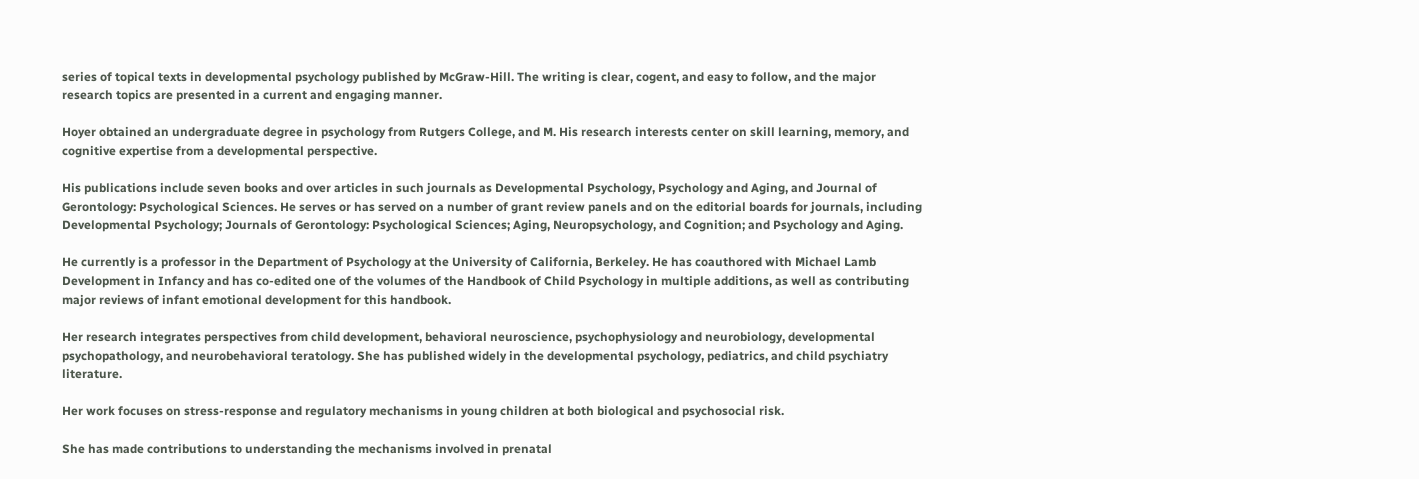series of topical texts in developmental psychology published by McGraw-Hill. The writing is clear, cogent, and easy to follow, and the major research topics are presented in a current and engaging manner.

Hoyer obtained an undergraduate degree in psychology from Rutgers College, and M. His research interests center on skill learning, memory, and cognitive expertise from a developmental perspective.

His publications include seven books and over articles in such journals as Developmental Psychology, Psychology and Aging, and Journal of Gerontology: Psychological Sciences. He serves or has served on a number of grant review panels and on the editorial boards for journals, including Developmental Psychology; Journals of Gerontology: Psychological Sciences; Aging, Neuropsychology, and Cognition; and Psychology and Aging.

He currently is a professor in the Department of Psychology at the University of California, Berkeley. He has coauthored with Michael Lamb Development in Infancy and has co-edited one of the volumes of the Handbook of Child Psychology in multiple additions, as well as contributing major reviews of infant emotional development for this handbook.

Her research integrates perspectives from child development, behavioral neuroscience, psychophysiology and neurobiology, developmental psychopathology, and neurobehavioral teratology. She has published widely in the developmental psychology, pediatrics, and child psychiatry literature.

Her work focuses on stress-response and regulatory mechanisms in young children at both biological and psychosocial risk.

She has made contributions to understanding the mechanisms involved in prenatal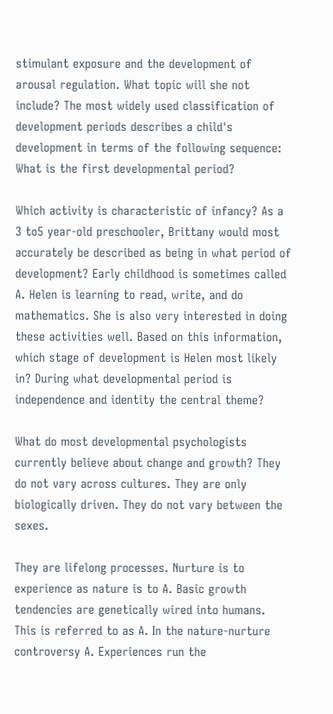stimulant exposure and the development of arousal regulation. What topic will she not include? The most widely used classification of development periods describes a child's development in terms of the following sequence: What is the first developmental period?

Which activity is characteristic of infancy? As a 3 to5 year-old preschooler, Brittany would most accurately be described as being in what period of development? Early childhood is sometimes called A. Helen is learning to read, write, and do mathematics. She is also very interested in doing these activities well. Based on this information, which stage of development is Helen most likely in? During what developmental period is independence and identity the central theme?

What do most developmental psychologists currently believe about change and growth? They do not vary across cultures. They are only biologically driven. They do not vary between the sexes.

They are lifelong processes. Nurture is to experience as nature is to A. Basic growth tendencies are genetically wired into humans. This is referred to as A. In the nature-nurture controversy A. Experiences run the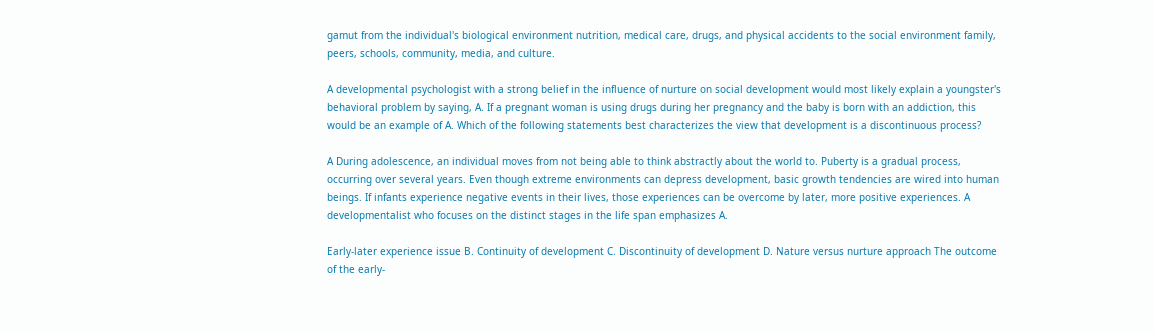gamut from the individual's biological environment nutrition, medical care, drugs, and physical accidents to the social environment family, peers, schools, community, media, and culture.

A developmental psychologist with a strong belief in the influence of nurture on social development would most likely explain a youngster's behavioral problem by saying, A. If a pregnant woman is using drugs during her pregnancy and the baby is born with an addiction, this would be an example of A. Which of the following statements best characterizes the view that development is a discontinuous process?

A During adolescence, an individual moves from not being able to think abstractly about the world to. Puberty is a gradual process, occurring over several years. Even though extreme environments can depress development, basic growth tendencies are wired into human beings. If infants experience negative events in their lives, those experiences can be overcome by later, more positive experiences. A developmentalist who focuses on the distinct stages in the life span emphasizes A.

Early-later experience issue B. Continuity of development C. Discontinuity of development D. Nature versus nurture approach The outcome of the early-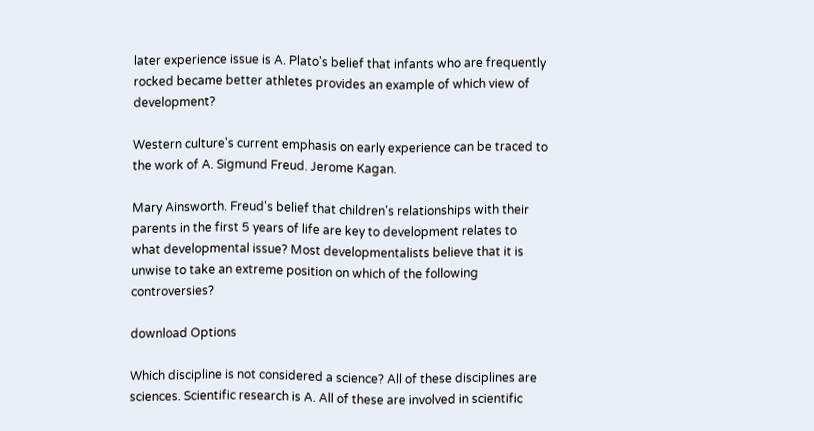later experience issue is A. Plato's belief that infants who are frequently rocked became better athletes provides an example of which view of development?

Western culture's current emphasis on early experience can be traced to the work of A. Sigmund Freud. Jerome Kagan.

Mary Ainsworth. Freud's belief that children's relationships with their parents in the first 5 years of life are key to development relates to what developmental issue? Most developmentalists believe that it is unwise to take an extreme position on which of the following controversies?

download Options

Which discipline is not considered a science? All of these disciplines are sciences. Scientific research is A. All of these are involved in scientific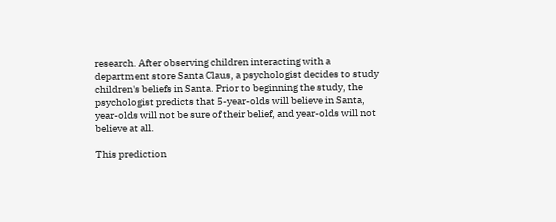research. After observing children interacting with a department store Santa Claus, a psychologist decides to study children's beliefs in Santa. Prior to beginning the study, the psychologist predicts that 5-year-olds will believe in Santa, year-olds will not be sure of their belief, and year-olds will not believe at all.

This prediction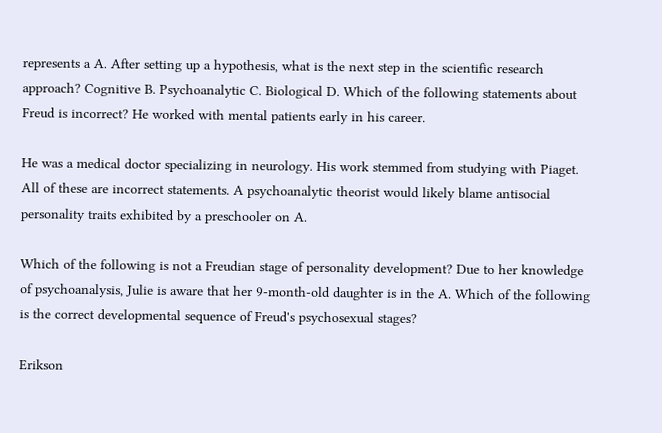represents a A. After setting up a hypothesis, what is the next step in the scientific research approach? Cognitive B. Psychoanalytic C. Biological D. Which of the following statements about Freud is incorrect? He worked with mental patients early in his career.

He was a medical doctor specializing in neurology. His work stemmed from studying with Piaget. All of these are incorrect statements. A psychoanalytic theorist would likely blame antisocial personality traits exhibited by a preschooler on A.

Which of the following is not a Freudian stage of personality development? Due to her knowledge of psychoanalysis, Julie is aware that her 9-month-old daughter is in the A. Which of the following is the correct developmental sequence of Freud's psychosexual stages?

Erikson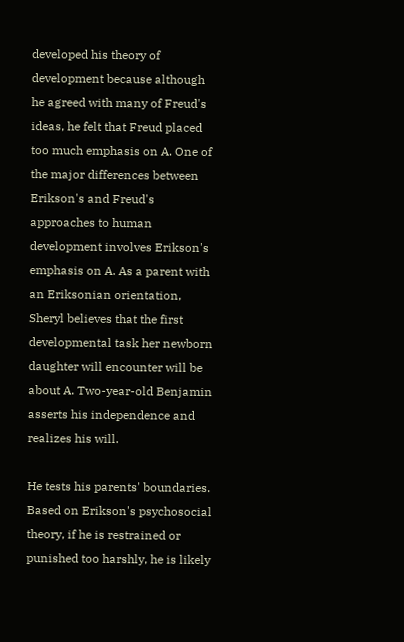developed his theory of development because although he agreed with many of Freud's ideas, he felt that Freud placed too much emphasis on A. One of the major differences between Erikson's and Freud's approaches to human development involves Erikson's emphasis on A. As a parent with an Eriksonian orientation, Sheryl believes that the first developmental task her newborn daughter will encounter will be about A. Two-year-old Benjamin asserts his independence and realizes his will.

He tests his parents' boundaries. Based on Erikson's psychosocial theory, if he is restrained or punished too harshly, he is likely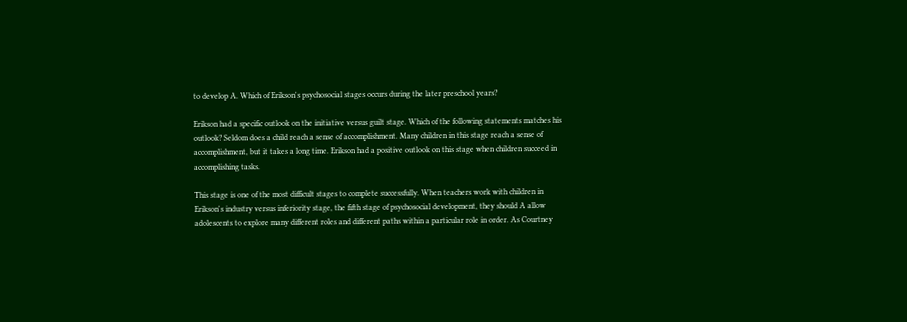to develop A. Which of Erikson's psychosocial stages occurs during the later preschool years?

Erikson had a specific outlook on the initiative versus guilt stage. Which of the following statements matches his outlook? Seldom does a child reach a sense of accomplishment. Many children in this stage reach a sense of accomplishment, but it takes a long time. Erikson had a positive outlook on this stage when children succeed in accomplishing tasks.

This stage is one of the most difficult stages to complete successfully. When teachers work with children in Erikson's industry versus inferiority stage, the fifth stage of psychosocial development, they should A allow adolescents to explore many different roles and different paths within a particular role in order. As Courtney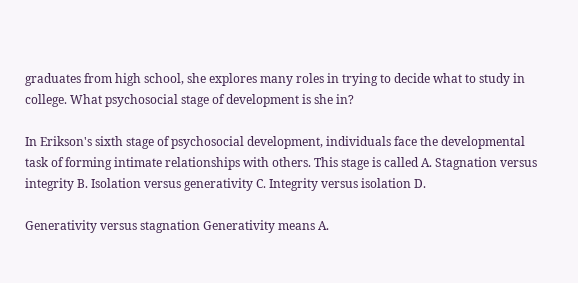graduates from high school, she explores many roles in trying to decide what to study in college. What psychosocial stage of development is she in?

In Erikson's sixth stage of psychosocial development, individuals face the developmental task of forming intimate relationships with others. This stage is called A. Stagnation versus integrity B. Isolation versus generativity C. Integrity versus isolation D.

Generativity versus stagnation Generativity means A.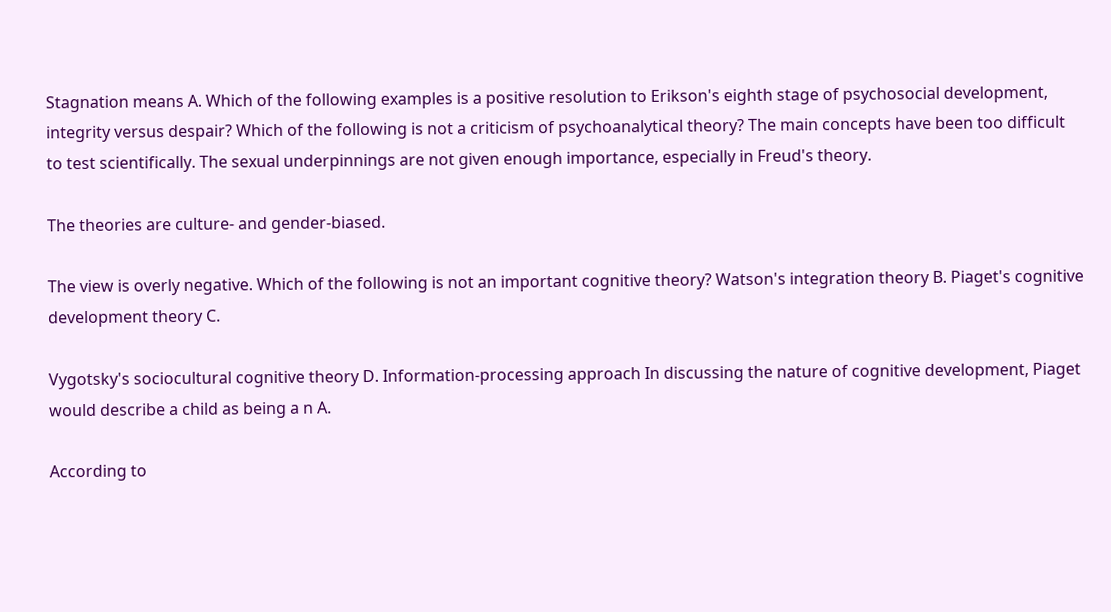Stagnation means A. Which of the following examples is a positive resolution to Erikson's eighth stage of psychosocial development, integrity versus despair? Which of the following is not a criticism of psychoanalytical theory? The main concepts have been too difficult to test scientifically. The sexual underpinnings are not given enough importance, especially in Freud's theory.

The theories are culture- and gender-biased.

The view is overly negative. Which of the following is not an important cognitive theory? Watson's integration theory B. Piaget's cognitive development theory C.

Vygotsky's sociocultural cognitive theory D. Information-processing approach In discussing the nature of cognitive development, Piaget would describe a child as being a n A.

According to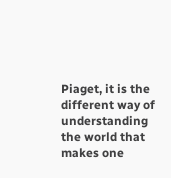Piaget, it is the different way of understanding the world that makes one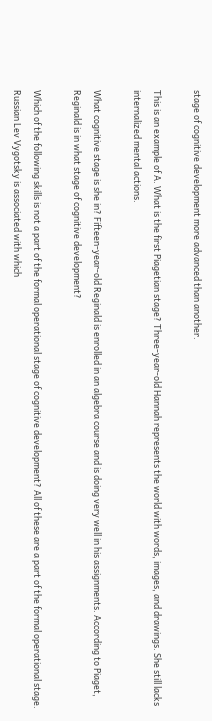stage of cognitive development more advanced than another.

This is an example of A. What is the first Piagetian stage? Three-year-old Hannah represents the world with words, images, and drawings. She still lacks internalized mental actions.

What cognitive stage is she in? Fifteen-year-old Reginald is enrolled in an algebra course and is doing very well in his assignments. According to Piaget, Reginald is in what stage of cognitive development?

Which of the following skills is not a part of the formal operational stage of cognitive development? All of these are a part of the formal operational stage. Russian Lev Vygotsky is associated with which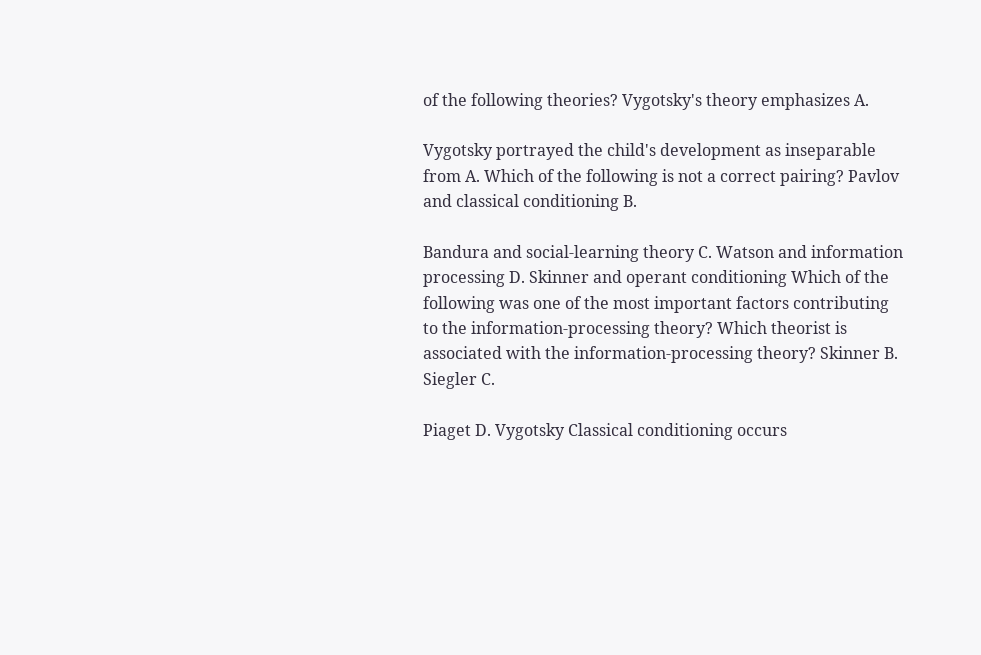of the following theories? Vygotsky's theory emphasizes A.

Vygotsky portrayed the child's development as inseparable from A. Which of the following is not a correct pairing? Pavlov and classical conditioning B.

Bandura and social-learning theory C. Watson and information processing D. Skinner and operant conditioning Which of the following was one of the most important factors contributing to the information-processing theory? Which theorist is associated with the information-processing theory? Skinner B. Siegler C.

Piaget D. Vygotsky Classical conditioning occurs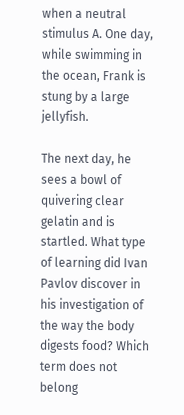when a neutral stimulus A. One day, while swimming in the ocean, Frank is stung by a large jellyfish.

The next day, he sees a bowl of quivering clear gelatin and is startled. What type of learning did Ivan Pavlov discover in his investigation of the way the body digests food? Which term does not belong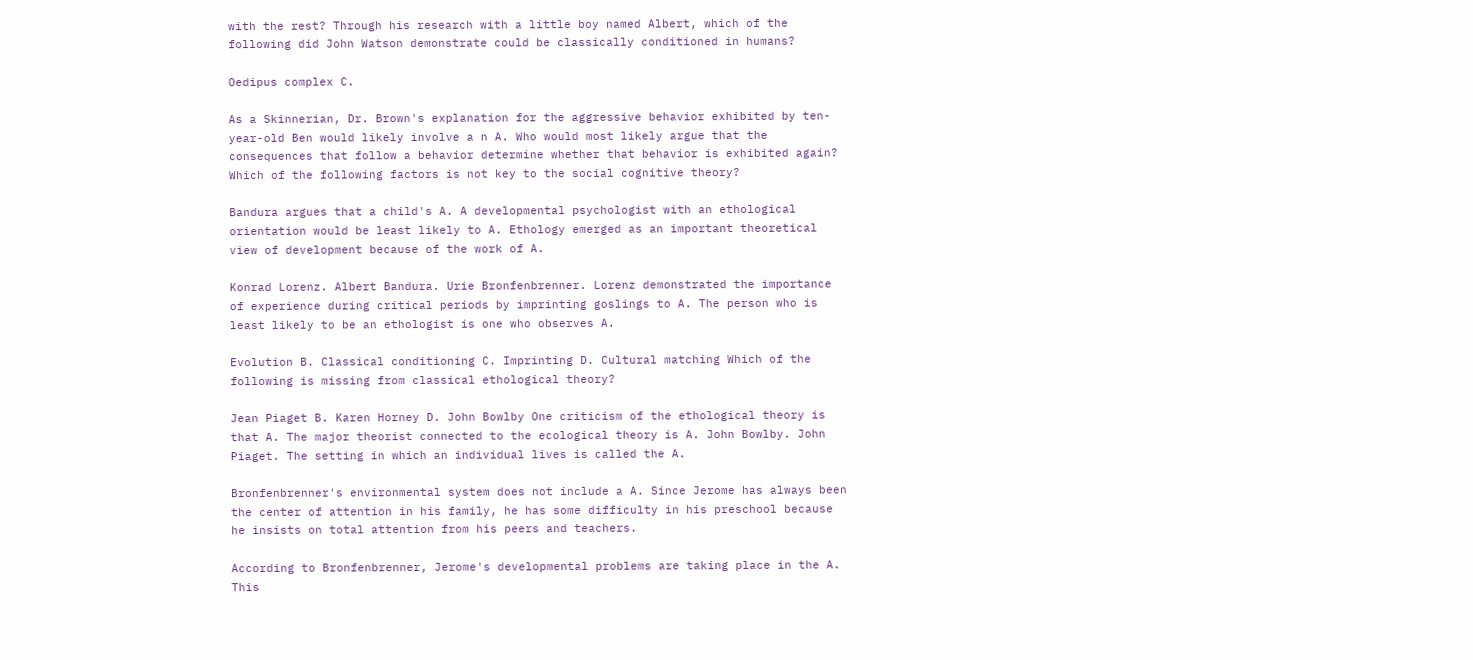with the rest? Through his research with a little boy named Albert, which of the following did John Watson demonstrate could be classically conditioned in humans?

Oedipus complex C.

As a Skinnerian, Dr. Brown's explanation for the aggressive behavior exhibited by ten-year-old Ben would likely involve a n A. Who would most likely argue that the consequences that follow a behavior determine whether that behavior is exhibited again? Which of the following factors is not key to the social cognitive theory?

Bandura argues that a child's A. A developmental psychologist with an ethological orientation would be least likely to A. Ethology emerged as an important theoretical view of development because of the work of A.

Konrad Lorenz. Albert Bandura. Urie Bronfenbrenner. Lorenz demonstrated the importance of experience during critical periods by imprinting goslings to A. The person who is least likely to be an ethologist is one who observes A.

Evolution B. Classical conditioning C. Imprinting D. Cultural matching Which of the following is missing from classical ethological theory?

Jean Piaget B. Karen Horney D. John Bowlby One criticism of the ethological theory is that A. The major theorist connected to the ecological theory is A. John Bowlby. John Piaget. The setting in which an individual lives is called the A.

Bronfenbrenner's environmental system does not include a A. Since Jerome has always been the center of attention in his family, he has some difficulty in his preschool because he insists on total attention from his peers and teachers.

According to Bronfenbrenner, Jerome's developmental problems are taking place in the A. This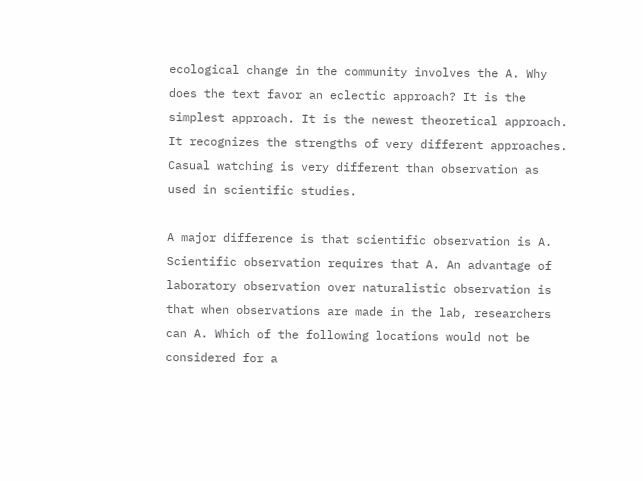ecological change in the community involves the A. Why does the text favor an eclectic approach? It is the simplest approach. It is the newest theoretical approach. It recognizes the strengths of very different approaches. Casual watching is very different than observation as used in scientific studies.

A major difference is that scientific observation is A. Scientific observation requires that A. An advantage of laboratory observation over naturalistic observation is that when observations are made in the lab, researchers can A. Which of the following locations would not be considered for a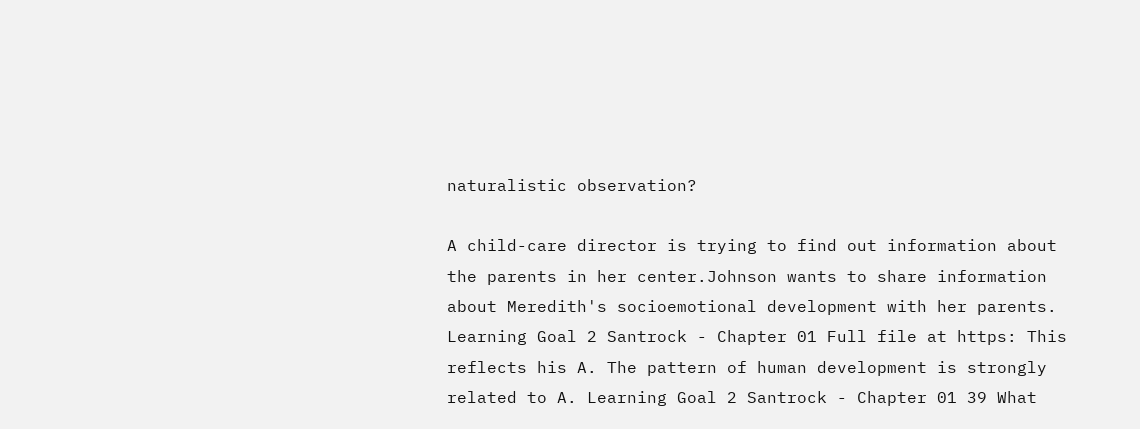naturalistic observation?

A child-care director is trying to find out information about the parents in her center.Johnson wants to share information about Meredith's socioemotional development with her parents. Learning Goal 2 Santrock - Chapter 01 Full file at https: This reflects his A. The pattern of human development is strongly related to A. Learning Goal 2 Santrock - Chapter 01 39 What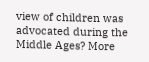view of children was advocated during the Middle Ages? More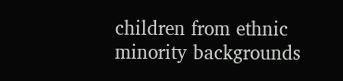children from ethnic minority backgrounds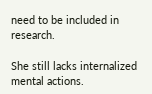need to be included in research.

She still lacks internalized mental actions.